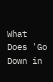What Does 'Go Down in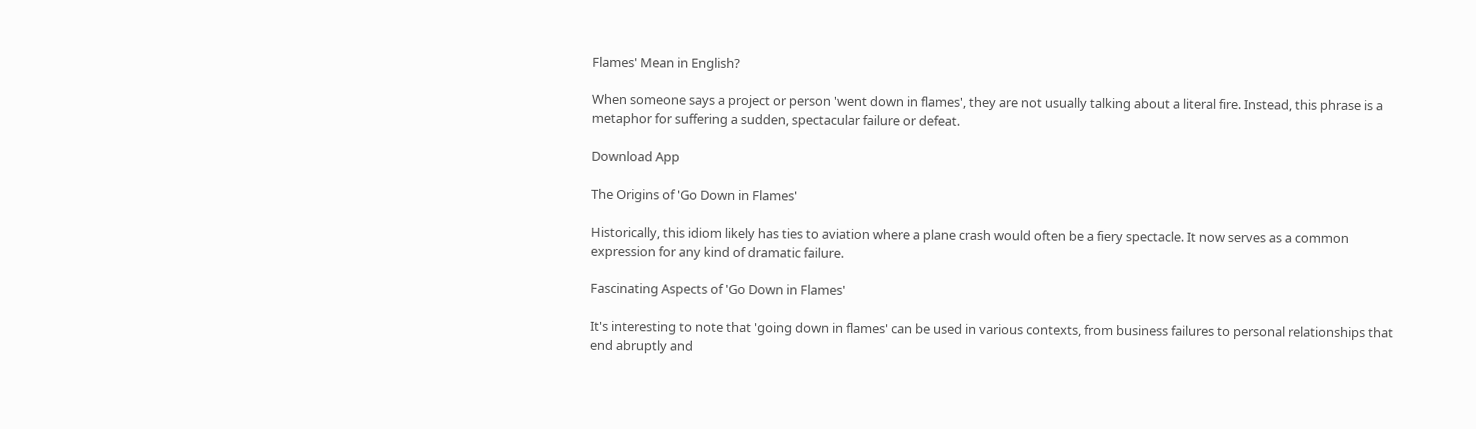Flames' Mean in English?

When someone says a project or person 'went down in flames', they are not usually talking about a literal fire. Instead, this phrase is a metaphor for suffering a sudden, spectacular failure or defeat.

Download App

The Origins of 'Go Down in Flames'

Historically, this idiom likely has ties to aviation where a plane crash would often be a fiery spectacle. It now serves as a common expression for any kind of dramatic failure.

Fascinating Aspects of 'Go Down in Flames'

It's interesting to note that 'going down in flames' can be used in various contexts, from business failures to personal relationships that end abruptly and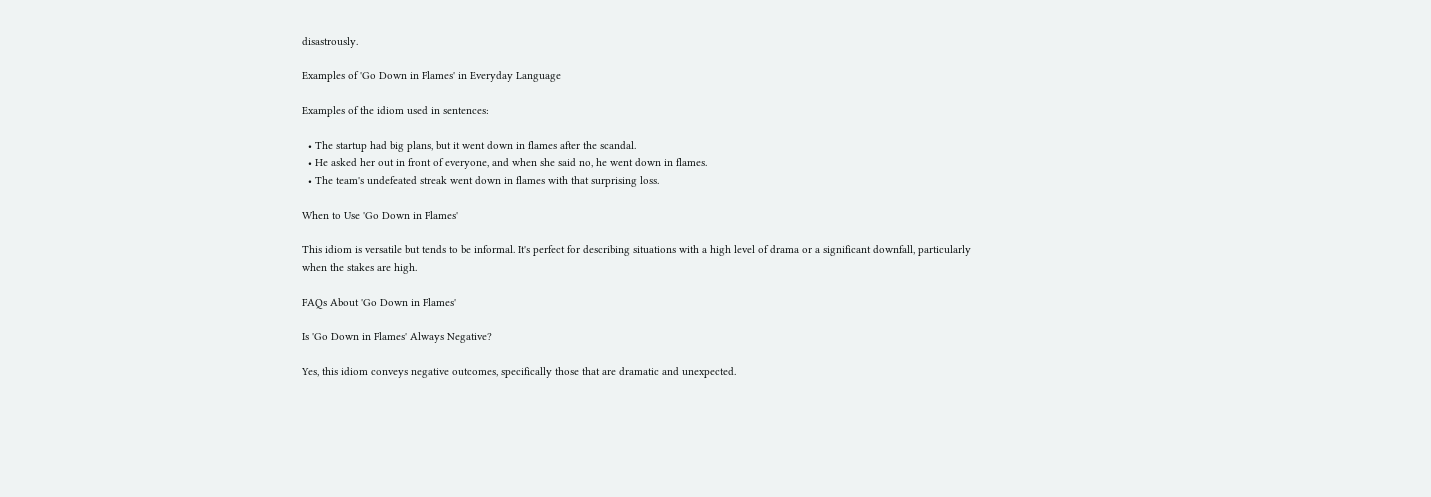disastrously.

Examples of 'Go Down in Flames' in Everyday Language

Examples of the idiom used in sentences:

  • The startup had big plans, but it went down in flames after the scandal.
  • He asked her out in front of everyone, and when she said no, he went down in flames.
  • The team's undefeated streak went down in flames with that surprising loss.

When to Use 'Go Down in Flames'

This idiom is versatile but tends to be informal. It's perfect for describing situations with a high level of drama or a significant downfall, particularly when the stakes are high.

FAQs About 'Go Down in Flames'

Is 'Go Down in Flames' Always Negative?

Yes, this idiom conveys negative outcomes, specifically those that are dramatic and unexpected.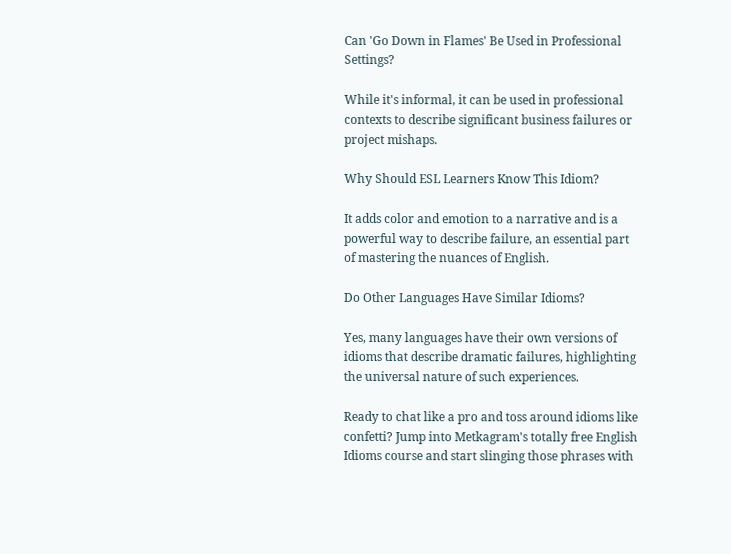Can 'Go Down in Flames' Be Used in Professional Settings?

While it's informal, it can be used in professional contexts to describe significant business failures or project mishaps.

Why Should ESL Learners Know This Idiom?

It adds color and emotion to a narrative and is a powerful way to describe failure, an essential part of mastering the nuances of English.

Do Other Languages Have Similar Idioms?

Yes, many languages have their own versions of idioms that describe dramatic failures, highlighting the universal nature of such experiences.

Ready to chat like a pro and toss around idioms like confetti? Jump into Metkagram's totally free English Idioms course and start slinging those phrases with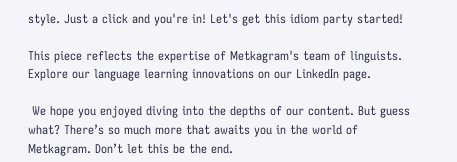style. Just a click and you're in! Let's get this idiom party started!

This piece reflects the expertise of Metkagram's team of linguists. Explore our language learning innovations on our LinkedIn page.

 We hope you enjoyed diving into the depths of our content. But guess what? There’s so much more that awaits you in the world of Metkagram. Don’t let this be the end.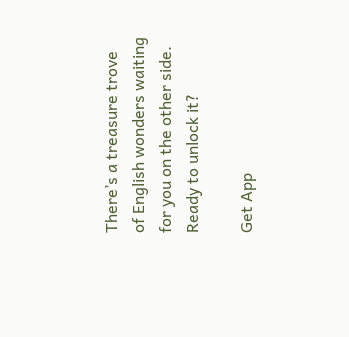There’s a treasure trove of English wonders waiting for you on the other side. Ready to unlock it?

Get App